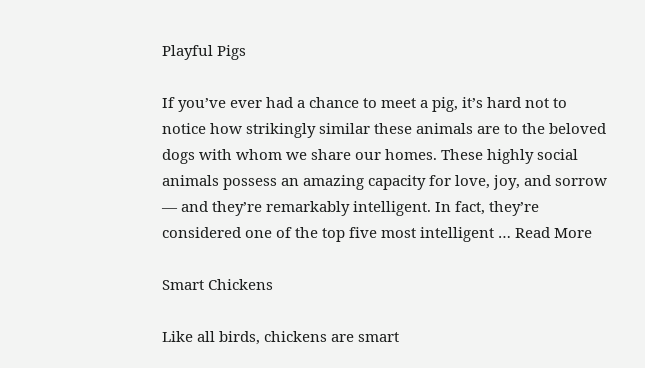Playful Pigs

If you’ve ever had a chance to meet a pig, it’s hard not to notice how strikingly similar these animals are to the beloved dogs with whom we share our homes. These highly social animals possess an amazing capacity for love, joy, and sorrow — and they’re remarkably intelligent. In fact, they’re considered one of the top five most intelligent … Read More

Smart Chickens

Like all birds, chickens are smart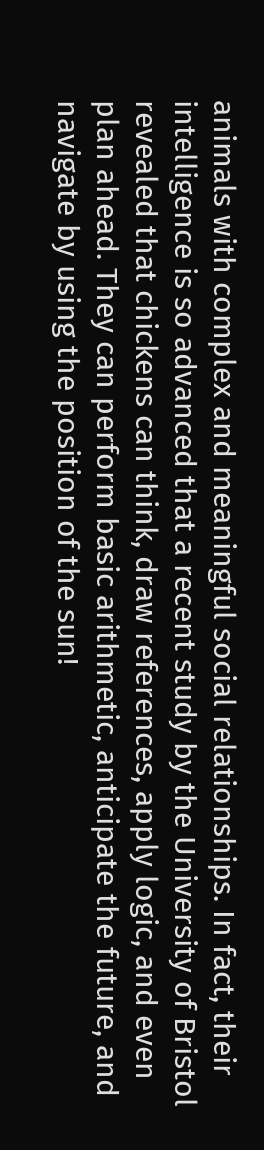animals with complex and meaningful social relationships. In fact, their intelligence is so advanced that a recent study by the University of Bristol revealed that chickens can think, draw references, apply logic, and even plan ahead. They can perform basic arithmetic, anticipate the future, and navigate by using the position of the sun!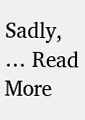Sadly, … Read More